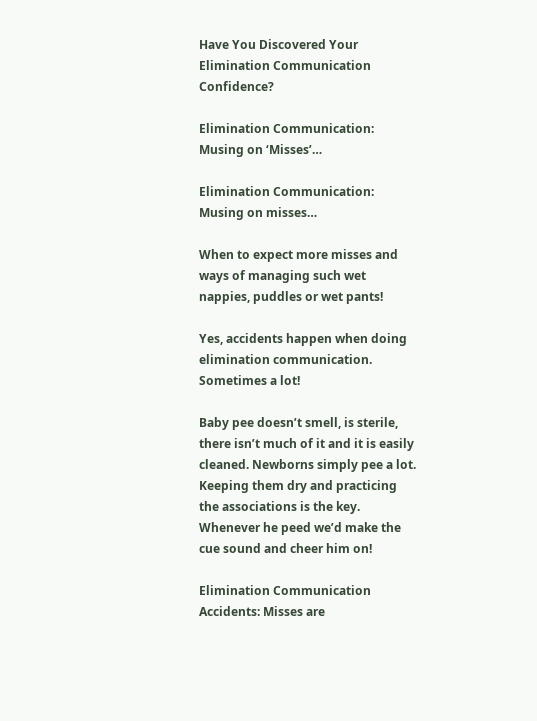Have You Discovered Your Elimination Communication Confidence?

Elimination Communication: Musing on ‘Misses’…

Elimination Communication: Musing on misses…

When to expect more misses and ways of managing such wet nappies, puddles or wet pants!

Yes, accidents happen when doing elimination communication. Sometimes a lot!

Baby pee doesn’t smell, is sterile, there isn’t much of it and it is easily cleaned. Newborns simply pee a lot. Keeping them dry and practicing the associations is the key. Whenever he peed we’d make the cue sound and cheer him on!

Elimination Communication Accidents: Misses are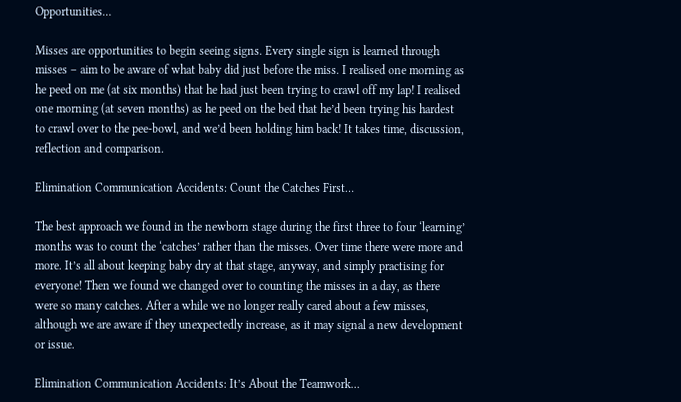Opportunities…

Misses are opportunities to begin seeing signs. Every single sign is learned through misses – aim to be aware of what baby did just before the miss. I realised one morning as he peed on me (at six months) that he had just been trying to crawl off my lap! I realised one morning (at seven months) as he peed on the bed that he’d been trying his hardest to crawl over to the pee-bowl, and we’d been holding him back! It takes time, discussion, reflection and comparison.

Elimination Communication Accidents: Count the Catches First…

The best approach we found in the newborn stage during the first three to four ‘learning’ months was to count the ‘catches’ rather than the misses. Over time there were more and more. It’s all about keeping baby dry at that stage, anyway, and simply practising for everyone! Then we found we changed over to counting the misses in a day, as there were so many catches. After a while we no longer really cared about a few misses, although we are aware if they unexpectedly increase, as it may signal a new development or issue.

Elimination Communication Accidents: It’s About the Teamwork…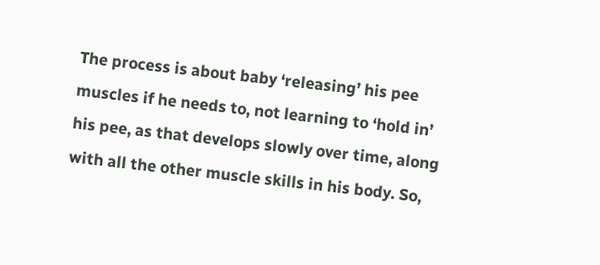The process is about baby ‘releasing’ his pee muscles if he needs to, not learning to ‘hold in’ his pee, as that develops slowly over time, along with all the other muscle skills in his body. So,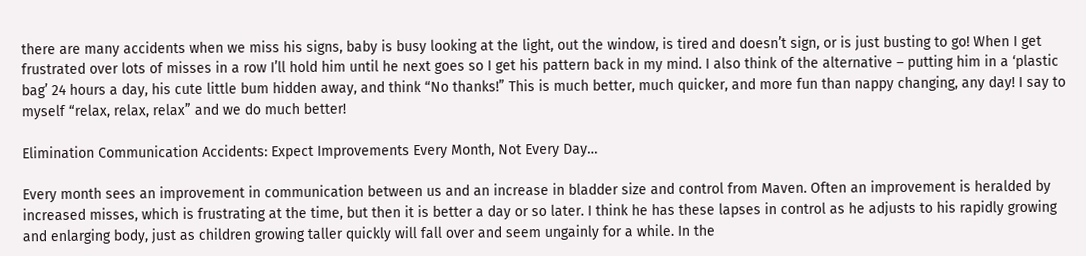there are many accidents when we miss his signs, baby is busy looking at the light, out the window, is tired and doesn’t sign, or is just busting to go! When I get frustrated over lots of misses in a row I’ll hold him until he next goes so I get his pattern back in my mind. I also think of the alternative – putting him in a ‘plastic bag’ 24 hours a day, his cute little bum hidden away, and think “No thanks!” This is much better, much quicker, and more fun than nappy changing, any day! I say to myself “relax, relax, relax” and we do much better!

Elimination Communication Accidents: Expect Improvements Every Month, Not Every Day…

Every month sees an improvement in communication between us and an increase in bladder size and control from Maven. Often an improvement is heralded by increased misses, which is frustrating at the time, but then it is better a day or so later. I think he has these lapses in control as he adjusts to his rapidly growing and enlarging body, just as children growing taller quickly will fall over and seem ungainly for a while. In the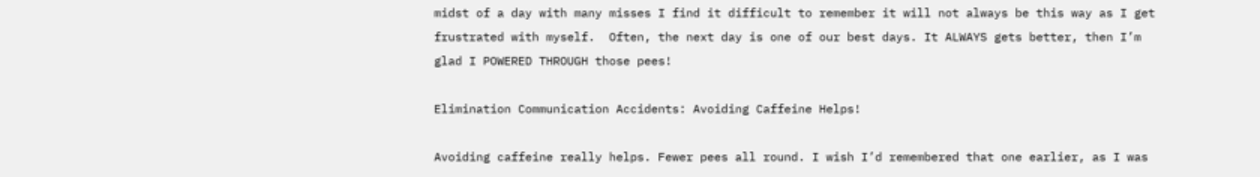midst of a day with many misses I find it difficult to remember it will not always be this way as I get frustrated with myself.  Often, the next day is one of our best days. It ALWAYS gets better, then I’m glad I POWERED THROUGH those pees!

Elimination Communication Accidents: Avoiding Caffeine Helps!

Avoiding caffeine really helps. Fewer pees all round. I wish I’d remembered that one earlier, as I was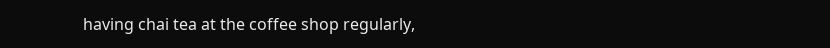having chai tea at the coffee shop regularly,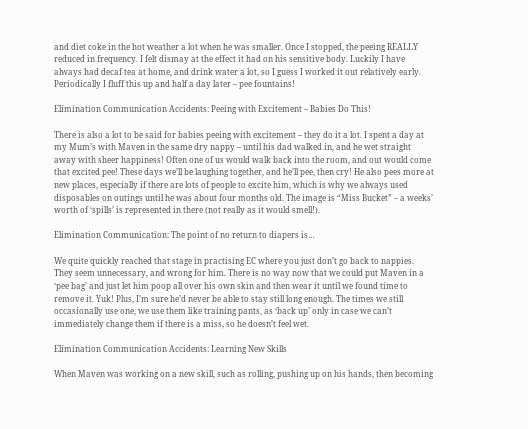and diet coke in the hot weather a lot when he was smaller. Once I stopped, the peeing REALLY reduced in frequency. I felt dismay at the effect it had on his sensitive body. Luckily I have always had decaf tea at home, and drink water a lot, so I guess I worked it out relatively early. Periodically I fluff this up and half a day later – pee fountains!

Elimination Communication Accidents: Peeing with Excitement – Babies Do This!

There is also a lot to be said for babies peeing with excitement – they do it a lot. I spent a day at my Mum’s with Maven in the same dry nappy – until his dad walked in, and he wet straight away with sheer happiness! Often one of us would walk back into the room, and out would come that excited pee! These days we’ll be laughing together, and he’ll pee, then cry! He also pees more at new places, especially if there are lots of people to excite him, which is why we always used disposables on outings until he was about four months old. The image is “Miss Bucket” – a weeks’ worth of ‘spills’ is represented in there (not really as it would smell!).

Elimination Communication: The point of no return to diapers is…

We quite quickly reached that stage in practising EC where you just don’t go back to nappies. They seem unnecessary, and wrong for him. There is no way now that we could put Maven in a ‘pee bag’ and just let him poop all over his own skin and then wear it until we found time to remove it. Yuk! Plus, I’m sure he’d never be able to stay still long enough. The times we still occasionally use one, we use them like training pants, as ‘back up’ only in case we can’t immediately change them if there is a miss, so he doesn’t feel wet.

Elimination Communication Accidents: Learning New Skills

When Maven was working on a new skill, such as rolling, pushing up on his hands, then becoming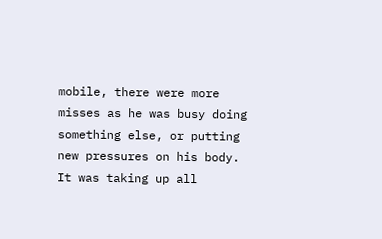mobile, there were more misses as he was busy doing something else, or putting new pressures on his body. It was taking up all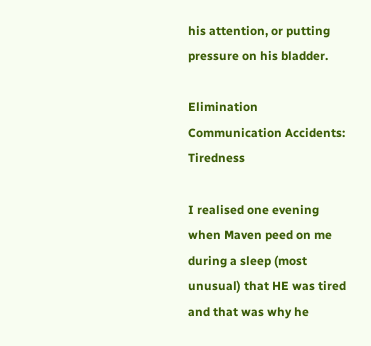his attention, or putting pressure on his bladder.

Elimination Communication Accidents: Tiredness

I realised one evening when Maven peed on me during a sleep (most unusual) that HE was tired and that was why he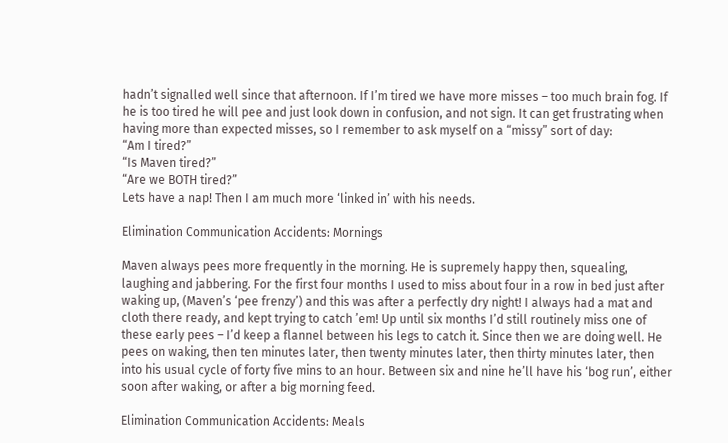hadn’t signalled well since that afternoon. If I’m tired we have more misses – too much brain fog. If he is too tired he will pee and just look down in confusion, and not sign. It can get frustrating when having more than expected misses, so I remember to ask myself on a “missy” sort of day:
“Am I tired?”
“Is Maven tired?”
“Are we BOTH tired?”
Lets have a nap! Then I am much more ‘linked in’ with his needs.

Elimination Communication Accidents: Mornings

Maven always pees more frequently in the morning. He is supremely happy then, squealing, laughing and jabbering. For the first four months I used to miss about four in a row in bed just after waking up, (Maven’s ‘pee frenzy’) and this was after a perfectly dry night! I always had a mat and cloth there ready, and kept trying to catch ’em! Up until six months I’d still routinely miss one of these early pees – I’d keep a flannel between his legs to catch it. Since then we are doing well. He pees on waking, then ten minutes later, then twenty minutes later, then thirty minutes later, then into his usual cycle of forty five mins to an hour. Between six and nine he’ll have his ‘bog run’, either soon after waking, or after a big morning feed.

Elimination Communication Accidents: Meals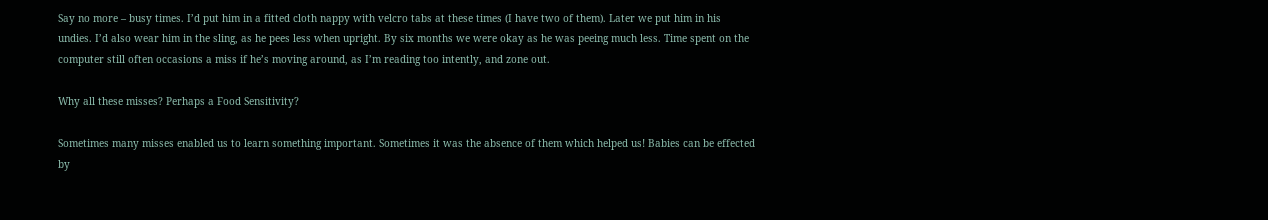Say no more – busy times. I’d put him in a fitted cloth nappy with velcro tabs at these times (I have two of them). Later we put him in his undies. I’d also wear him in the sling, as he pees less when upright. By six months we were okay as he was peeing much less. Time spent on the computer still often occasions a miss if he’s moving around, as I’m reading too intently, and zone out.

Why all these misses? Perhaps a Food Sensitivity?

Sometimes many misses enabled us to learn something important. Sometimes it was the absence of them which helped us! Babies can be effected by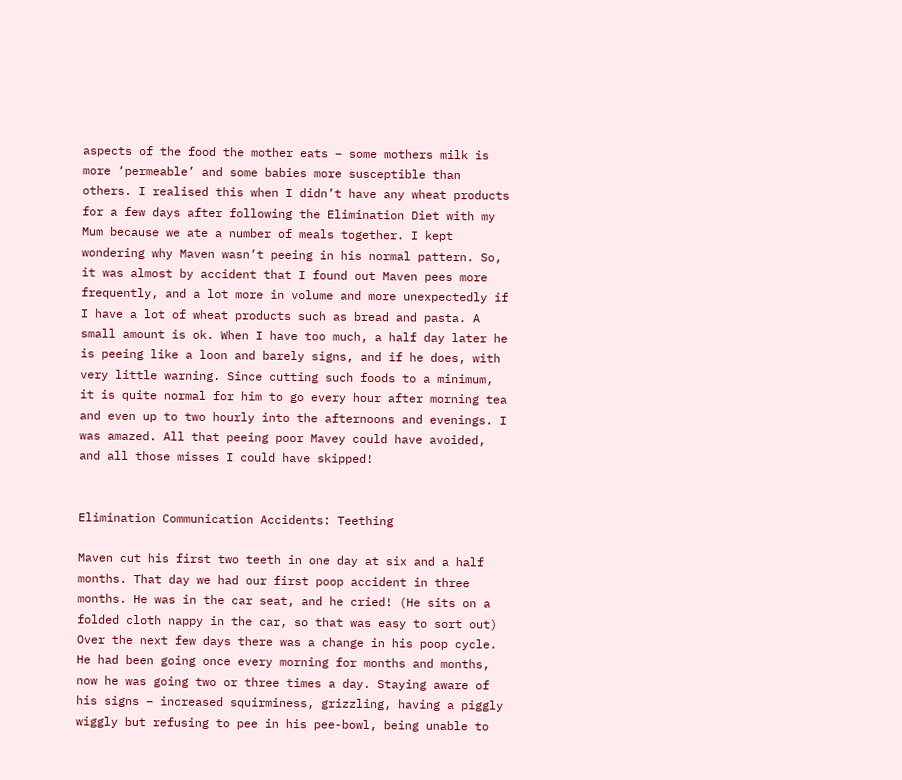aspects of the food the mother eats – some mothers milk is more ‘permeable’ and some babies more susceptible than others. I realised this when I didn’t have any wheat products for a few days after following the Elimination Diet with my Mum because we ate a number of meals together. I kept wondering why Maven wasn’t peeing in his normal pattern. So, it was almost by accident that I found out Maven pees more frequently, and a lot more in volume and more unexpectedly if I have a lot of wheat products such as bread and pasta. A small amount is ok. When I have too much, a half day later he is peeing like a loon and barely signs, and if he does, with very little warning. Since cutting such foods to a minimum, it is quite normal for him to go every hour after morning tea and even up to two hourly into the afternoons and evenings. I was amazed. All that peeing poor Mavey could have avoided, and all those misses I could have skipped!


Elimination Communication Accidents: Teething

Maven cut his first two teeth in one day at six and a half months. That day we had our first poop accident in three months. He was in the car seat, and he cried! (He sits on a folded cloth nappy in the car, so that was easy to sort out) Over the next few days there was a change in his poop cycle. He had been going once every morning for months and months, now he was going two or three times a day. Staying aware of his signs – increased squirminess, grizzling, having a piggly wiggly but refusing to pee in his pee-bowl, being unable to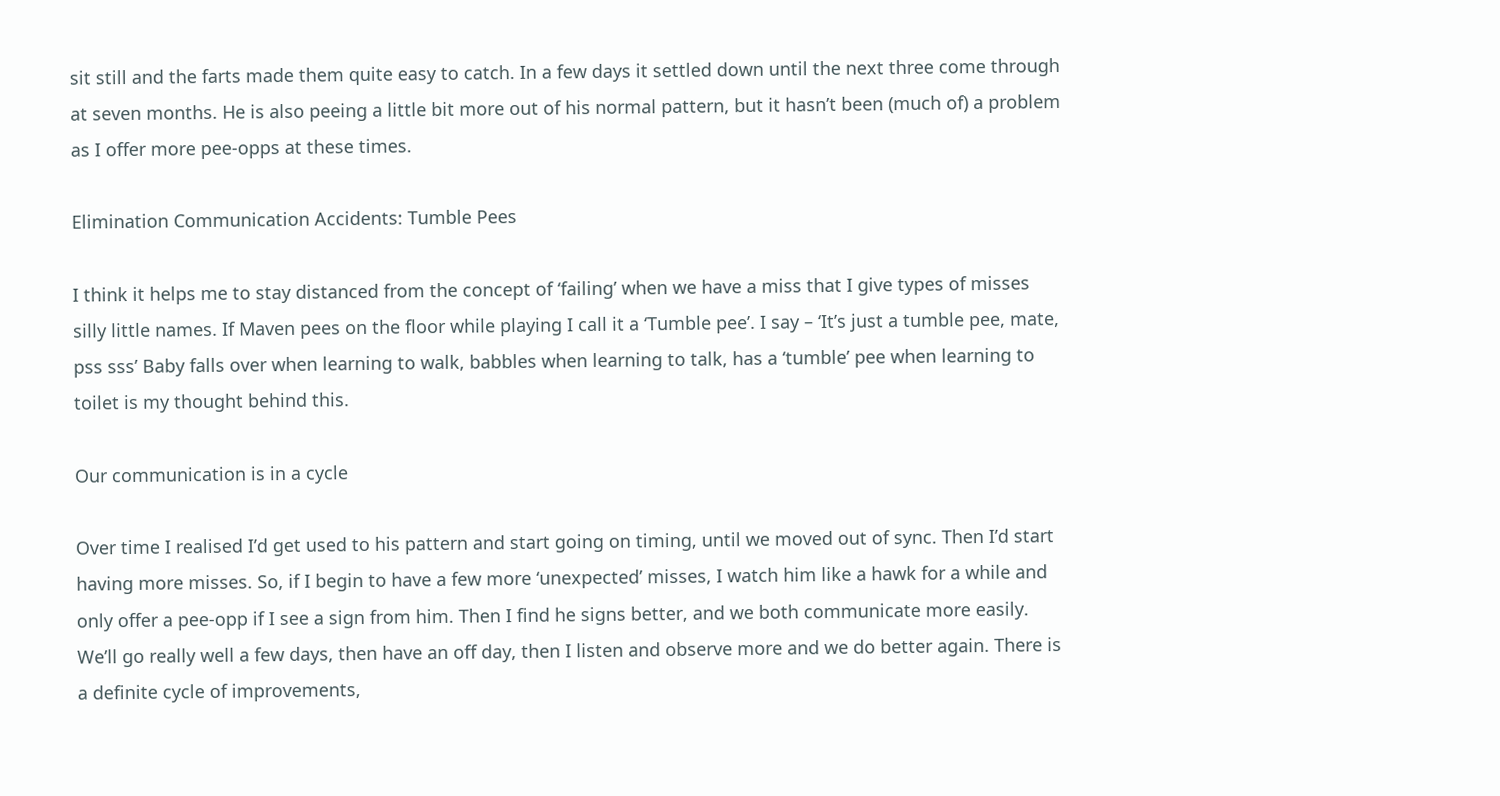sit still and the farts made them quite easy to catch. In a few days it settled down until the next three come through at seven months. He is also peeing a little bit more out of his normal pattern, but it hasn’t been (much of) a problem as I offer more pee-opps at these times.

Elimination Communication Accidents: Tumble Pees

I think it helps me to stay distanced from the concept of ‘failing’ when we have a miss that I give types of misses silly little names. If Maven pees on the floor while playing I call it a ‘Tumble pee’. I say – ‘It’s just a tumble pee, mate, pss sss’ Baby falls over when learning to walk, babbles when learning to talk, has a ‘tumble’ pee when learning to toilet is my thought behind this.

Our communication is in a cycle

Over time I realised I’d get used to his pattern and start going on timing, until we moved out of sync. Then I’d start having more misses. So, if I begin to have a few more ‘unexpected’ misses, I watch him like a hawk for a while and only offer a pee-opp if I see a sign from him. Then I find he signs better, and we both communicate more easily. We’ll go really well a few days, then have an off day, then I listen and observe more and we do better again. There is a definite cycle of improvements,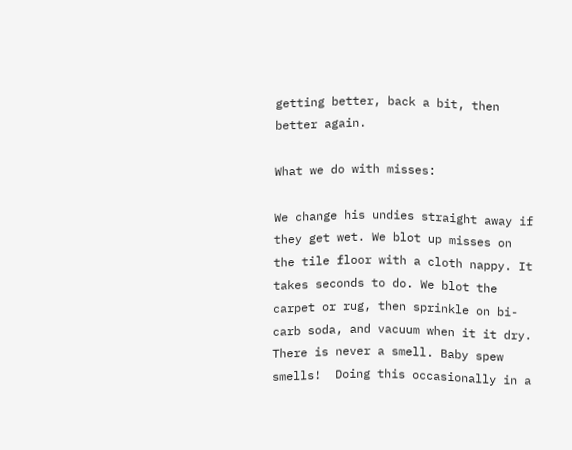getting better, back a bit, then better again.

What we do with misses:

We change his undies straight away if they get wet. We blot up misses on the tile floor with a cloth nappy. It takes seconds to do. We blot the carpet or rug, then sprinkle on bi-carb soda, and vacuum when it it dry. There is never a smell. Baby spew smells!  Doing this occasionally in a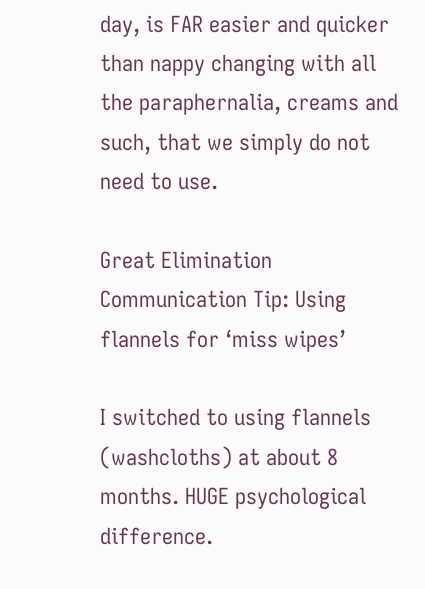day, is FAR easier and quicker than nappy changing with all the paraphernalia, creams and such, that we simply do not need to use.

Great Elimination Communication Tip: Using flannels for ‘miss wipes’

I switched to using flannels (washcloths) at about 8 months. HUGE psychological difference.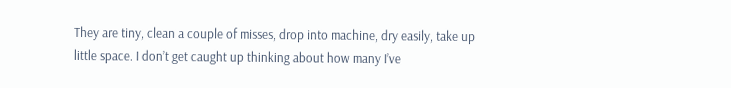They are tiny, clean a couple of misses, drop into machine, dry easily, take up little space. I don’t get caught up thinking about how many I’ve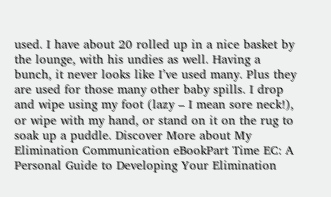used. I have about 20 rolled up in a nice basket by the lounge, with his undies as well. Having a bunch, it never looks like I’ve used many. Plus they are used for those many other baby spills. I drop and wipe using my foot (lazy – I mean sore neck!), or wipe with my hand, or stand on it on the rug to soak up a puddle. Discover More about My Elimination Communication eBookPart Time EC: A Personal Guide to Developing Your Elimination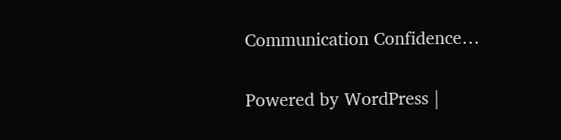Communication Confidence…

Powered by WordPress |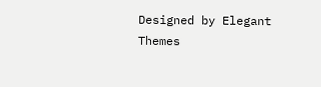Designed by Elegant Themes